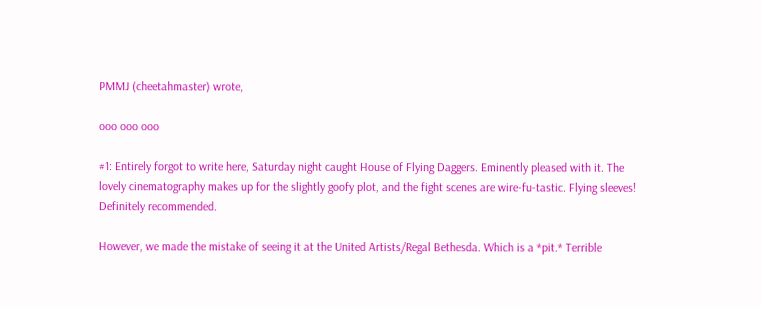PMMJ (cheetahmaster) wrote,

ooo ooo ooo

#1: Entirely forgot to write here, Saturday night caught House of Flying Daggers. Eminently pleased with it. The lovely cinematography makes up for the slightly goofy plot, and the fight scenes are wire-fu-tastic. Flying sleeves! Definitely recommended.

However, we made the mistake of seeing it at the United Artists/Regal Bethesda. Which is a *pit.* Terrible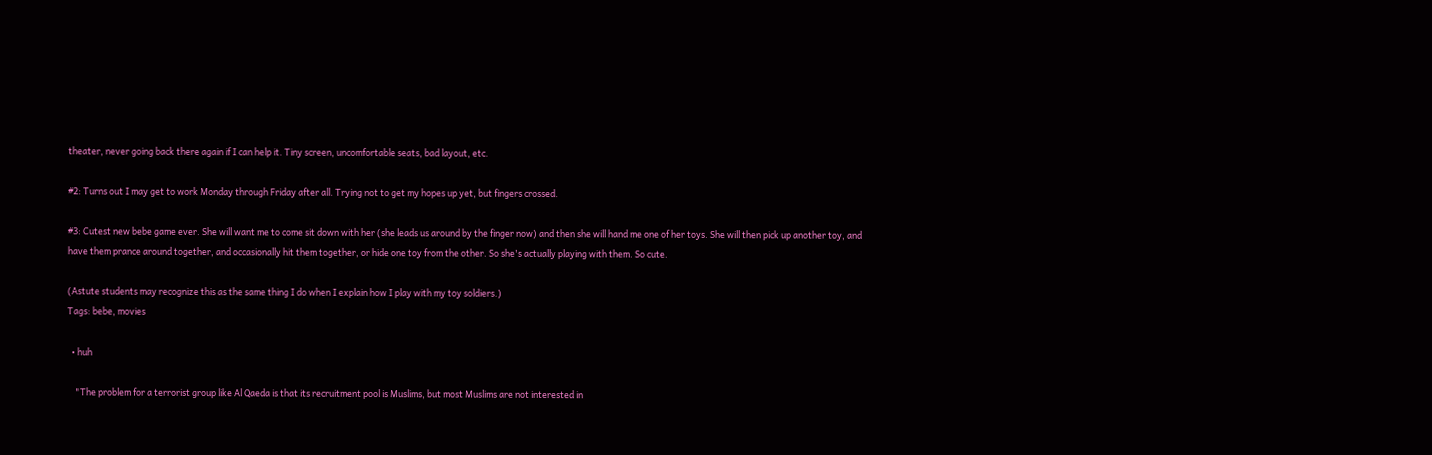theater, never going back there again if I can help it. Tiny screen, uncomfortable seats, bad layout, etc.

#2: Turns out I may get to work Monday through Friday after all. Trying not to get my hopes up yet, but fingers crossed.

#3: Cutest new bebe game ever. She will want me to come sit down with her (she leads us around by the finger now) and then she will hand me one of her toys. She will then pick up another toy, and have them prance around together, and occasionally hit them together, or hide one toy from the other. So she's actually playing with them. So cute.

(Astute students may recognize this as the same thing I do when I explain how I play with my toy soldiers.)
Tags: bebe, movies

  • huh

    "The problem for a terrorist group like Al Qaeda is that its recruitment pool is Muslims, but most Muslims are not interested in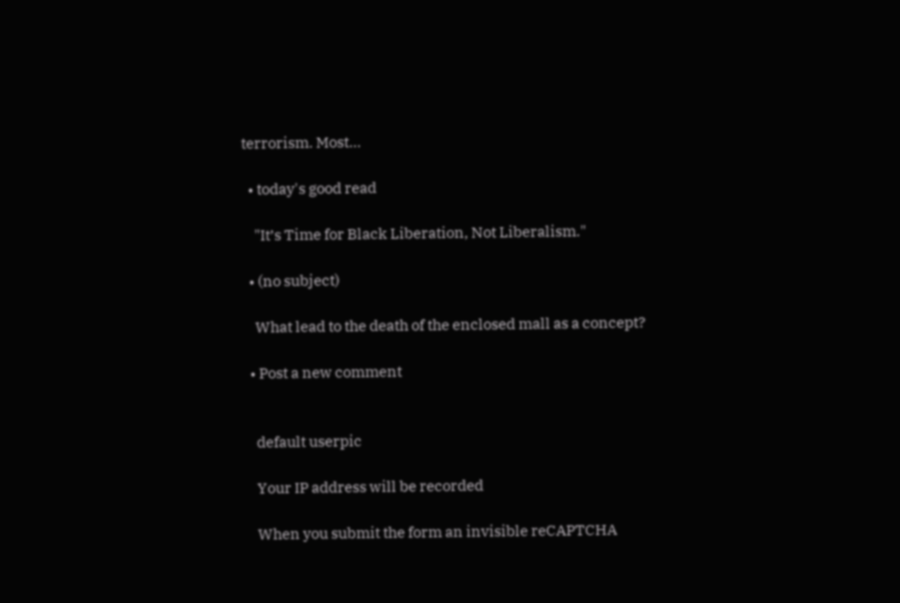terrorism. Most…

  • today's good read

    "It’s Time for Black Liberation, Not Liberalism."

  • (no subject)

    What lead to the death of the enclosed mall as a concept?

  • Post a new comment


    default userpic

    Your IP address will be recorded

    When you submit the form an invisible reCAPTCHA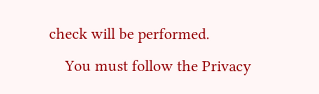check will be performed.
    You must follow the Privacy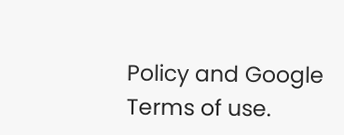Policy and Google Terms of use.